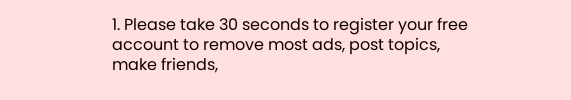1. Please take 30 seconds to register your free account to remove most ads, post topics, make friends,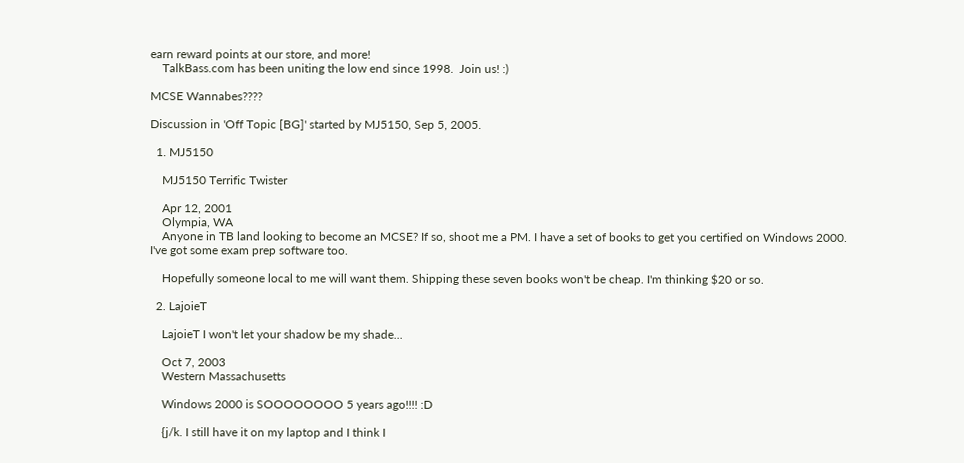earn reward points at our store, and more!
    TalkBass.com has been uniting the low end since 1998.  Join us! :)

MCSE Wannabes????

Discussion in 'Off Topic [BG]' started by MJ5150, Sep 5, 2005.

  1. MJ5150

    MJ5150 Terrific Twister

    Apr 12, 2001
    Olympia, WA
    Anyone in TB land looking to become an MCSE? If so, shoot me a PM. I have a set of books to get you certified on Windows 2000. I've got some exam prep software too.

    Hopefully someone local to me will want them. Shipping these seven books won't be cheap. I'm thinking $20 or so.

  2. LajoieT

    LajoieT I won't let your shadow be my shade...

    Oct 7, 2003
    Western Massachusetts

    Windows 2000 is SOOOOOOOO 5 years ago!!!! :D

    {j/k. I still have it on my laptop and I think I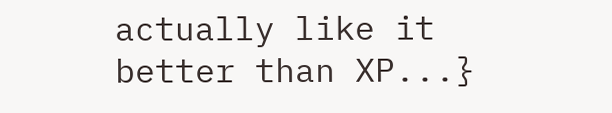actually like it better than XP...}